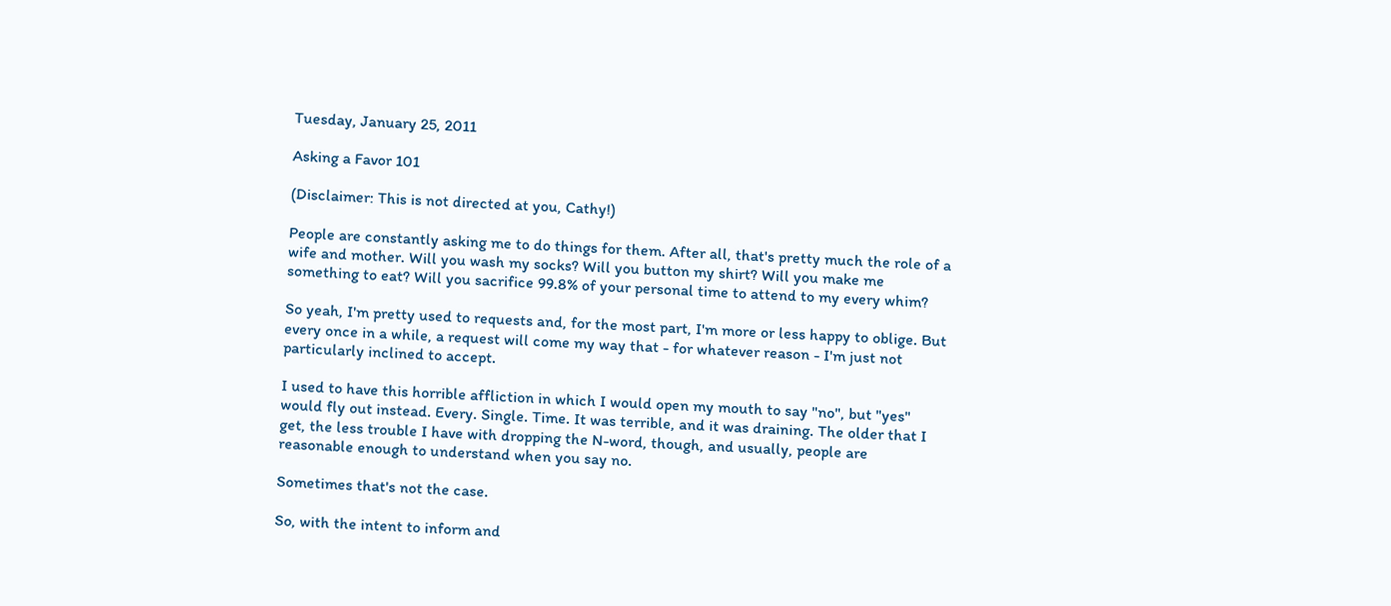Tuesday, January 25, 2011

Asking a Favor 101

(Disclaimer: This is not directed at you, Cathy!)

People are constantly asking me to do things for them. After all, that's pretty much the role of a wife and mother. Will you wash my socks? Will you button my shirt? Will you make me something to eat? Will you sacrifice 99.8% of your personal time to attend to my every whim?

So yeah, I'm pretty used to requests and, for the most part, I'm more or less happy to oblige. But every once in a while, a request will come my way that - for whatever reason - I'm just not particularly inclined to accept.

I used to have this horrible affliction in which I would open my mouth to say "no", but "yes" would fly out instead. Every. Single. Time. It was terrible, and it was draining. The older that I get, the less trouble I have with dropping the N-word, though, and usually, people are reasonable enough to understand when you say no.

Sometimes that's not the case.

So, with the intent to inform and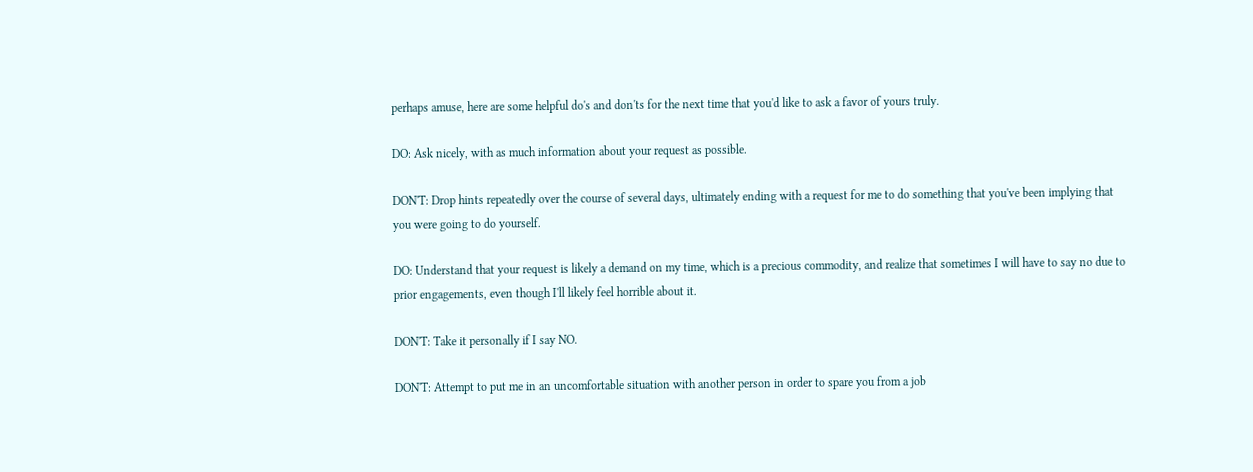perhaps amuse, here are some helpful do's and don'ts for the next time that you'd like to ask a favor of yours truly.

DO: Ask nicely, with as much information about your request as possible.

DON'T: Drop hints repeatedly over the course of several days, ultimately ending with a request for me to do something that you've been implying that you were going to do yourself.

DO: Understand that your request is likely a demand on my time, which is a precious commodity, and realize that sometimes I will have to say no due to prior engagements, even though I'll likely feel horrible about it.

DON'T: Take it personally if I say NO.

DON'T: Attempt to put me in an uncomfortable situation with another person in order to spare you from a job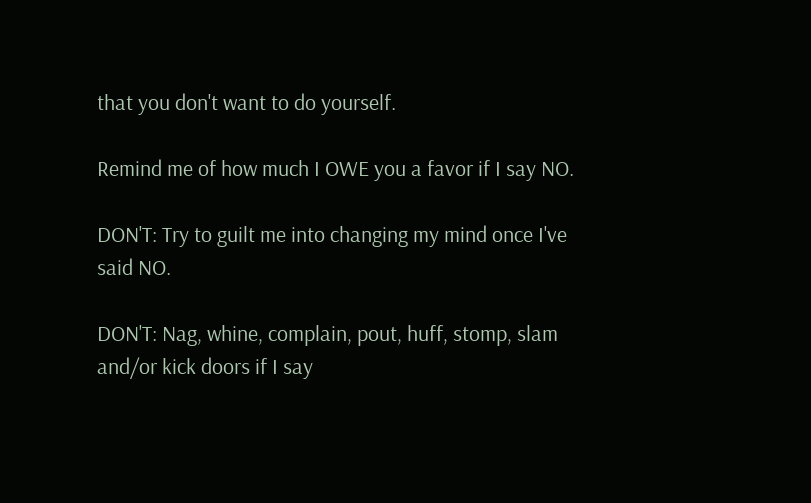that you don't want to do yourself.

Remind me of how much I OWE you a favor if I say NO.

DON'T: Try to guilt me into changing my mind once I've said NO.

DON'T: Nag, whine, complain, pout, huff, stomp, slam and/or kick doors if I say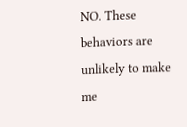NO. These behaviors are unlikely to make me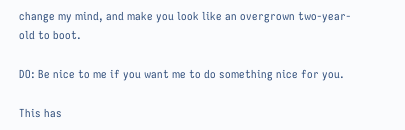change my mind, and make you look like an overgrown two-year-old to boot.

DO: Be nice to me if you want me to do something nice for you.

This has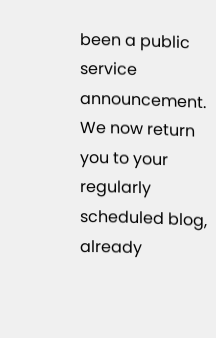been a public service announcement. We now return you to your regularly scheduled blog, already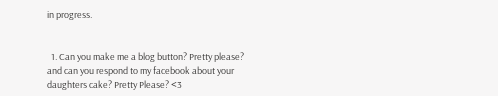in progress.


  1. Can you make me a blog button? Pretty please? and can you respond to my facebook about your daughters cake? Pretty Please? <3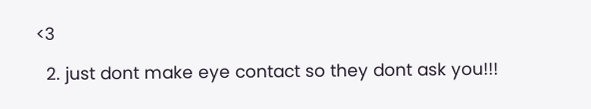<3

  2. just dont make eye contact so they dont ask you!!!